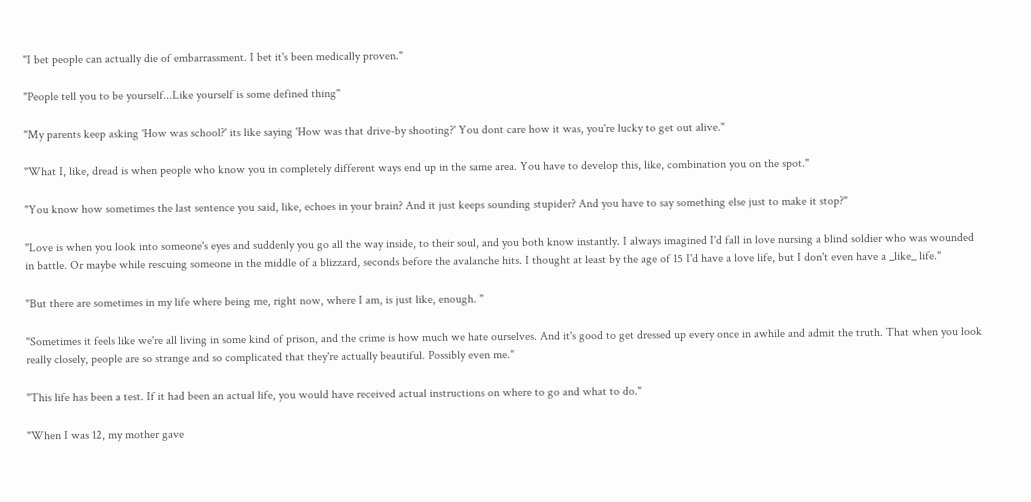"I bet people can actually die of embarrassment. I bet it's been medically proven."

"People tell you to be yourself...Like yourself is some defined thing"

"My parents keep asking 'How was school?' its like saying 'How was that drive-by shooting?' You dont care how it was, you're lucky to get out alive."

"What I, like, dread is when people who know you in completely different ways end up in the same area. You have to develop this, like, combination you on the spot."

"You know how sometimes the last sentence you said, like, echoes in your brain? And it just keeps sounding stupider? And you have to say something else just to make it stop?"

"Love is when you look into someone's eyes and suddenly you go all the way inside, to their soul, and you both know instantly. I always imagined I'd fall in love nursing a blind soldier who was wounded in battle. Or maybe while rescuing someone in the middle of a blizzard, seconds before the avalanche hits. I thought at least by the age of 15 I'd have a love life, but I don't even have a _like_ life."

"But there are sometimes in my life where being me, right now, where I am, is just like, enough. "

"Sometimes it feels like we're all living in some kind of prison, and the crime is how much we hate ourselves. And it's good to get dressed up every once in awhile and admit the truth. That when you look really closely, people are so strange and so complicated that they're actually beautiful. Possibly even me."

"This life has been a test. If it had been an actual life, you would have received actual instructions on where to go and what to do."

"When I was 12, my mother gave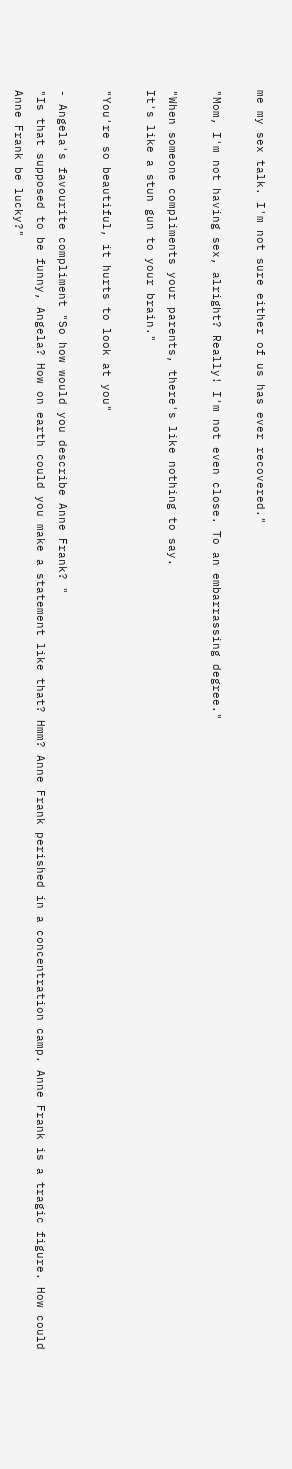me my sex talk. I'm not sure either of us has ever recovered."

"Mom, I'm not having sex, alright? Really! I'm not even close. To an embarrassing degree."

"When someone compliments your parents, there's like nothing to say.
It's like a stun gun to your brain."

"You're so beautiful, it hurts to look at you"

- Angela's favourite compliment "So how would you describe Anne Frank? "
"Is that supposed to be funny, Angela? How on earth could you make a statement like that? Hmm? Anne Frank perished in a concentration camp. Anne Frank is a tragic figure. How could Anne Frank be lucky?"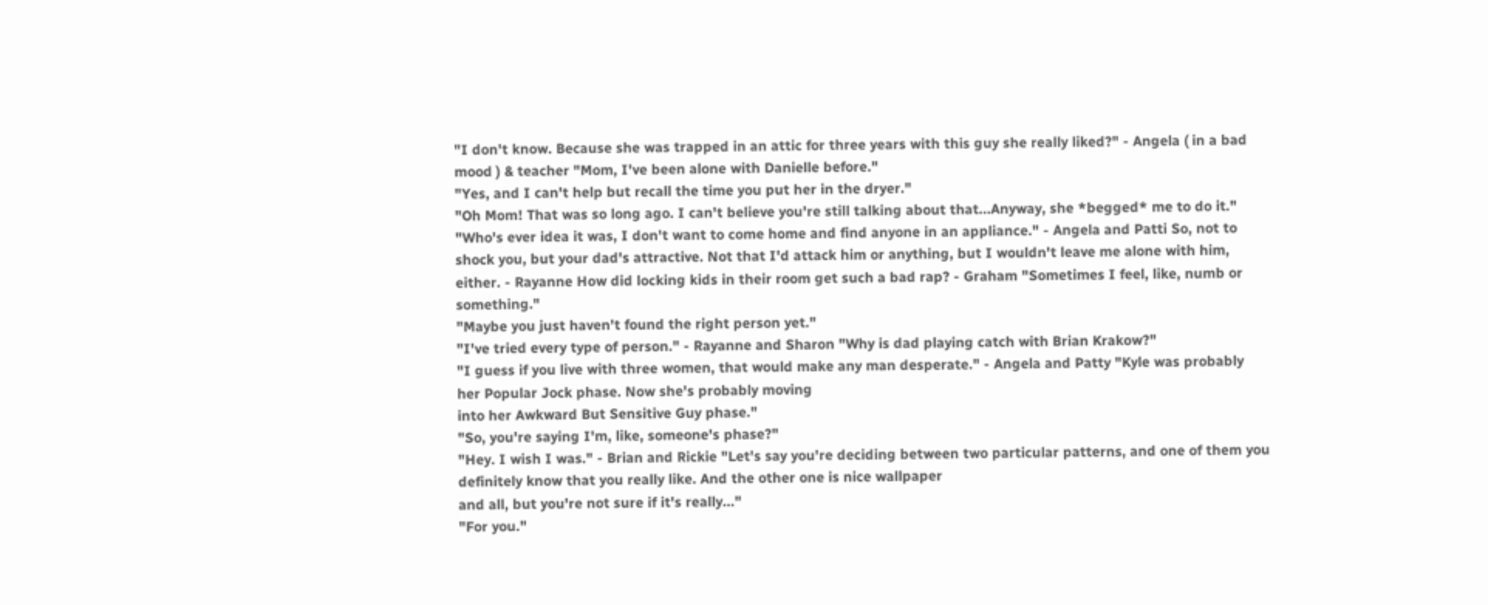"I don't know. Because she was trapped in an attic for three years with this guy she really liked?" - Angela ( in a bad mood ) & teacher "Mom, I've been alone with Danielle before."
"Yes, and I can't help but recall the time you put her in the dryer."
"Oh Mom! That was so long ago. I can't believe you're still talking about that...Anyway, she *begged* me to do it."
"Who's ever idea it was, I don't want to come home and find anyone in an appliance." - Angela and Patti So, not to shock you, but your dad's attractive. Not that I'd attack him or anything, but I wouldn't leave me alone with him, either. - Rayanne How did locking kids in their room get such a bad rap? - Graham "Sometimes I feel, like, numb or something."
"Maybe you just haven't found the right person yet."
"I've tried every type of person." - Rayanne and Sharon "Why is dad playing catch with Brian Krakow?"
"I guess if you live with three women, that would make any man desperate." - Angela and Patty "Kyle was probably her Popular Jock phase. Now she's probably moving
into her Awkward But Sensitive Guy phase."
"So, you're saying I'm, like, someone's phase?"
"Hey. I wish I was." - Brian and Rickie "Let's say you're deciding between two particular patterns, and one of them you definitely know that you really like. And the other one is nice wallpaper
and all, but you're not sure if it's really..."
"For you."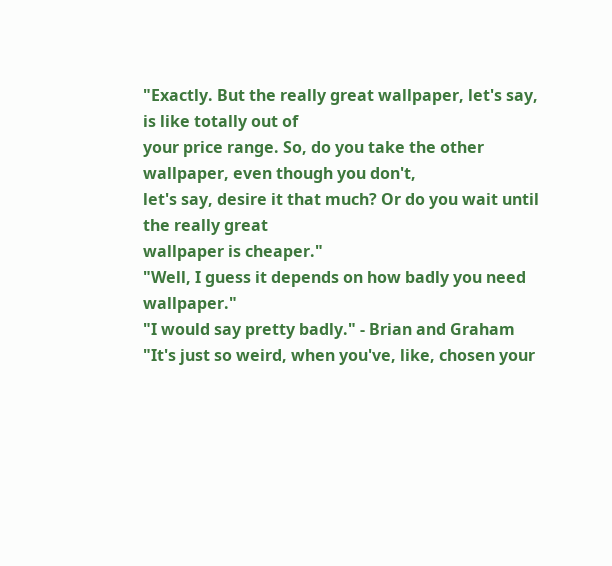"Exactly. But the really great wallpaper, let's say, is like totally out of
your price range. So, do you take the other wallpaper, even though you don't,
let's say, desire it that much? Or do you wait until the really great
wallpaper is cheaper."
"Well, I guess it depends on how badly you need wallpaper."
"I would say pretty badly." - Brian and Graham "It's just so weird, when you've, like, chosen your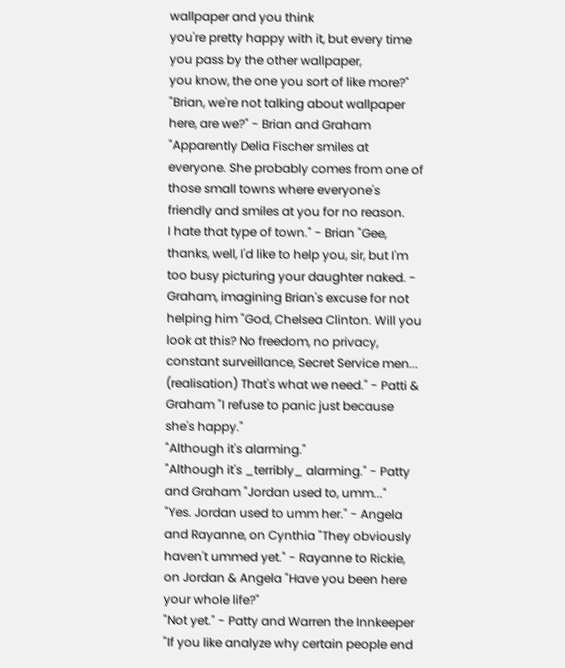wallpaper and you think
you're pretty happy with it, but every time you pass by the other wallpaper,
you know, the one you sort of like more?"
"Brian, we're not talking about wallpaper here, are we?" - Brian and Graham "Apparently Delia Fischer smiles at everyone. She probably comes from one of
those small towns where everyone's friendly and smiles at you for no reason.
I hate that type of town." - Brian "Gee, thanks, well, I'd like to help you, sir, but I'm too busy picturing your daughter naked. - Graham, imagining Brian's excuse for not helping him "God, Chelsea Clinton. Will you look at this? No freedom, no privacy, constant surveillance, Secret Service men... (realisation) That's what we need." - Patti & Graham "I refuse to panic just because she's happy."
"Although it's alarming."
"Although it's _terribly_ alarming." - Patty and Graham "Jordan used to, umm..."
"Yes. Jordan used to umm her." - Angela and Rayanne, on Cynthia "They obviously haven't ummed yet." - Rayanne to Rickie, on Jordan & Angela "Have you been here your whole life?"
"Not yet." - Patty and Warren the Innkeeper "If you like analyze why certain people end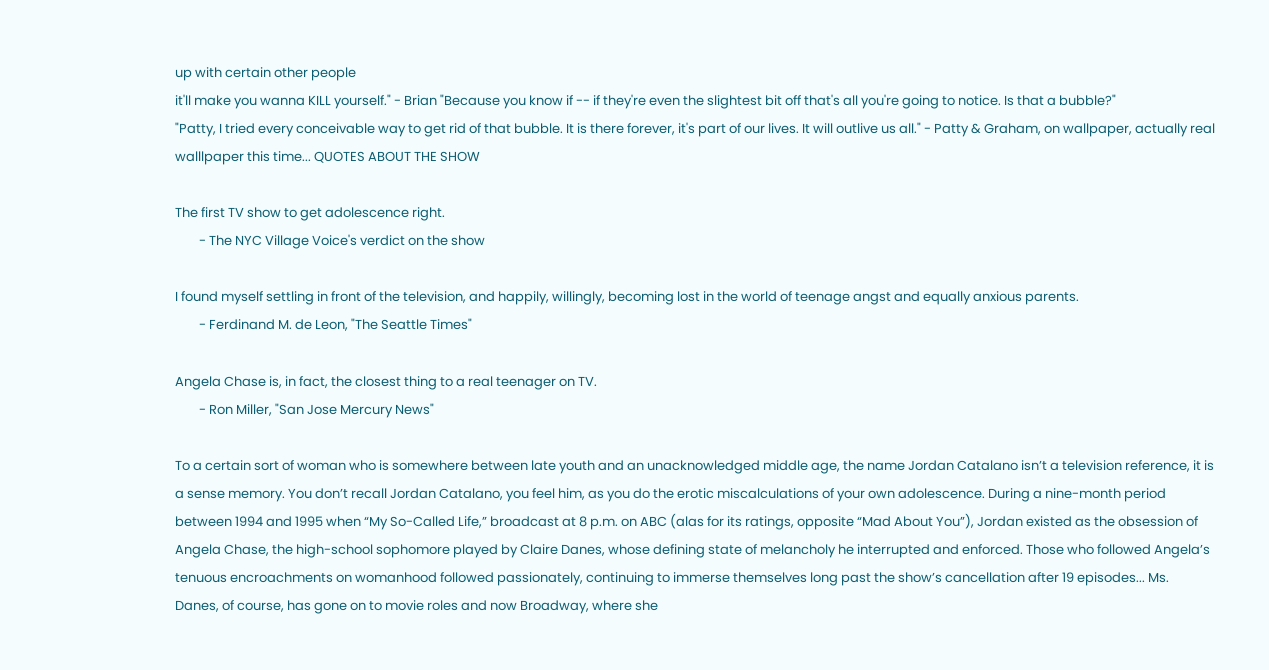up with certain other people
it'll make you wanna KILL yourself." - Brian "Because you know if -- if they're even the slightest bit off that's all you're going to notice. Is that a bubble?"
"Patty, I tried every conceivable way to get rid of that bubble. It is there forever, it's part of our lives. It will outlive us all." - Patty & Graham, on wallpaper, actually real walllpaper this time... QUOTES ABOUT THE SHOW

The first TV show to get adolescence right.
        - The NYC Village Voice's verdict on the show

I found myself settling in front of the television, and happily, willingly, becoming lost in the world of teenage angst and equally anxious parents.
        - Ferdinand M. de Leon, "The Seattle Times"

Angela Chase is, in fact, the closest thing to a real teenager on TV.
        - Ron Miller, "San Jose Mercury News"

To a certain sort of woman who is somewhere between late youth and an unacknowledged middle age, the name Jordan Catalano isn’t a television reference, it is a sense memory. You don’t recall Jordan Catalano, you feel him, as you do the erotic miscalculations of your own adolescence. During a nine-month period between 1994 and 1995 when “My So-Called Life,” broadcast at 8 p.m. on ABC (alas for its ratings, opposite “Mad About You”), Jordan existed as the obsession of Angela Chase, the high-school sophomore played by Claire Danes, whose defining state of melancholy he interrupted and enforced. Those who followed Angela’s tenuous encroachments on womanhood followed passionately, continuing to immerse themselves long past the show’s cancellation after 19 episodes... Ms. Danes, of course, has gone on to movie roles and now Broadway, where she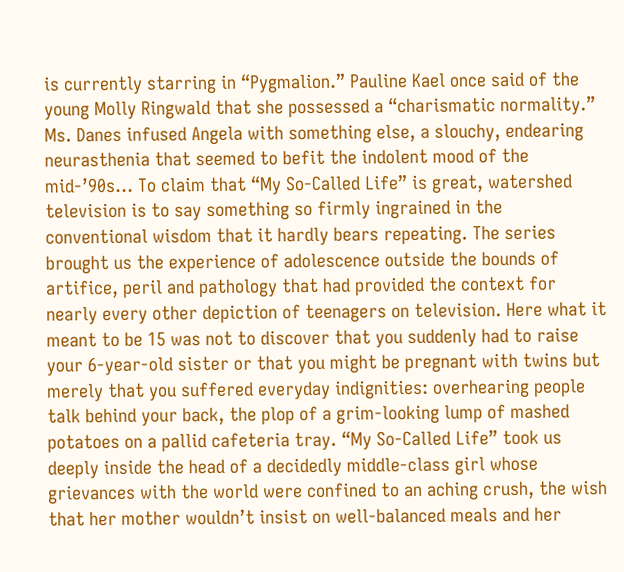is currently starring in “Pygmalion.” Pauline Kael once said of the young Molly Ringwald that she possessed a “charismatic normality.” Ms. Danes infused Angela with something else, a slouchy, endearing neurasthenia that seemed to befit the indolent mood of the mid-’90s... To claim that “My So-Called Life” is great, watershed television is to say something so firmly ingrained in the conventional wisdom that it hardly bears repeating. The series brought us the experience of adolescence outside the bounds of artifice, peril and pathology that had provided the context for nearly every other depiction of teenagers on television. Here what it meant to be 15 was not to discover that you suddenly had to raise your 6-year-old sister or that you might be pregnant with twins but merely that you suffered everyday indignities: overhearing people talk behind your back, the plop of a grim-looking lump of mashed potatoes on a pallid cafeteria tray. “My So-Called Life” took us deeply inside the head of a decidedly middle-class girl whose grievances with the world were confined to an aching crush, the wish that her mother wouldn’t insist on well-balanced meals and her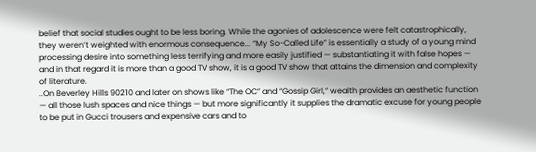belief that social studies ought to be less boring. While the agonies of adolescence were felt catastrophically, they weren’t weighted with enormous consequence... “My So-Called Life” is essentially a study of a young mind processing desire into something less terrifying and more easily justified — substantiating it with false hopes — and in that regard it is more than a good TV show, it is a good TV show that attains the dimension and complexity of literature.
..On Beverley Hills 90210 and later on shows like “The OC” and “Gossip Girl,” wealth provides an aesthetic function — all those lush spaces and nice things — but more significantly it supplies the dramatic excuse for young people to be put in Gucci trousers and expensive cars and to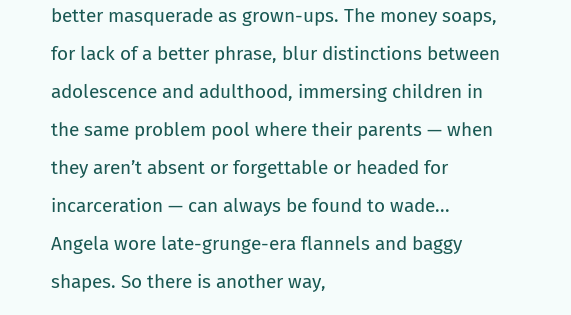better masquerade as grown-ups. The money soaps, for lack of a better phrase, blur distinctions between adolescence and adulthood, immersing children in the same problem pool where their parents — when they aren’t absent or forgettable or headed for incarceration — can always be found to wade... Angela wore late-grunge-era flannels and baggy shapes. So there is another way,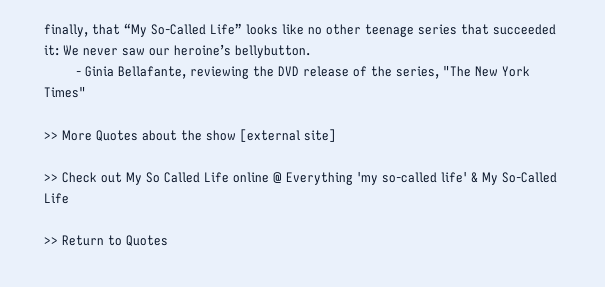finally, that “My So-Called Life” looks like no other teenage series that succeeded it: We never saw our heroine’s bellybutton.
        - Ginia Bellafante, reviewing the DVD release of the series, "The New York Times"

>> More Quotes about the show [external site]

>> Check out My So Called Life online @ Everything 'my so-called life' & My So-Called Life

>> Return to Quotes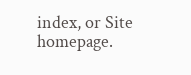index, or Site homepage.